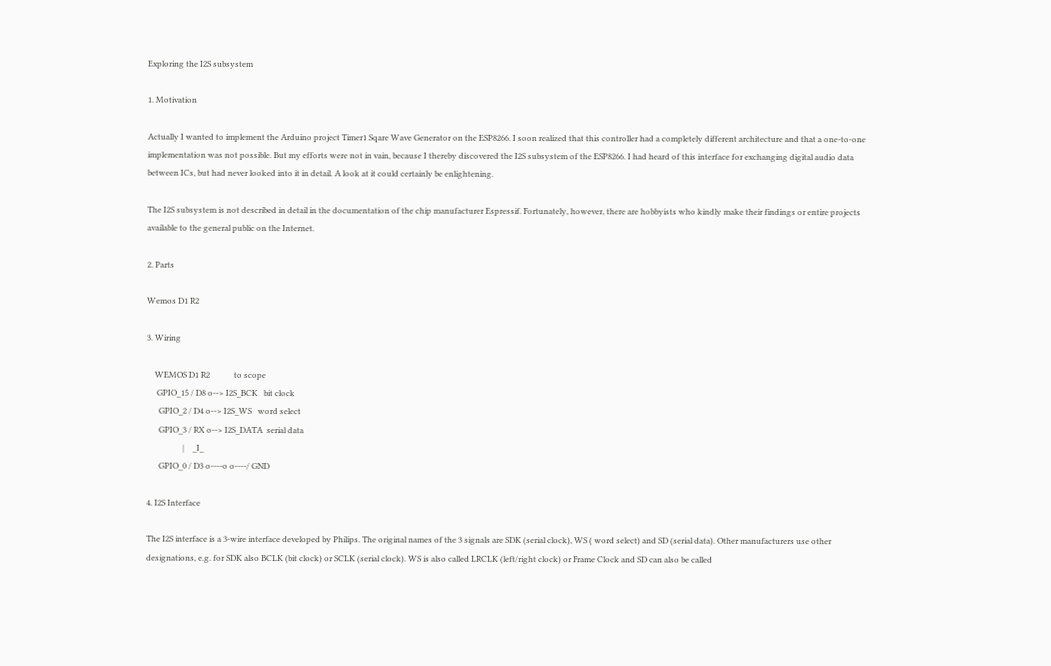Exploring the I2S subsystem

1. Motivation

Actually I wanted to implement the Arduino project Timer1 Sqare Wave Generator on the ESP8266. I soon realized that this controller had a completely different architecture and that a one-to-one implementation was not possible. But my efforts were not in vain, because I thereby discovered the I2S subsystem of the ESP8266. I had heard of this interface for exchanging digital audio data between ICs, but had never looked into it in detail. A look at it could certainly be enlightening.

The I2S subsystem is not described in detail in the documentation of the chip manufacturer Espressif. Fortunately, however, there are hobbyists who kindly make their findings or entire projects available to the general public on the Internet.

2. Parts

Wemos D1 R2

3. Wiring

    WEMOS D1 R2            to scope
     GPIO_15 / D8 o--> I2S_BCK   bit clock
      GPIO_2 / D4 o--> I2S_WS   word select
      GPIO_3 / RX o--> I2S_DATA  serial data
                  |    _I_
      GPIO_0 / D3 o----o o----/ GND

4. I2S Interface

The I2S interface is a 3-wire interface developed by Philips. The original names of the 3 signals are SDK (serial clock), WS ( word select) and SD (serial data). Other manufacturers use other designations, e.g. for SDK also BCLK (bit clock) or SCLK (serial clock). WS is also called LRCLK (left/right clock) or Frame Clock and SD can also be called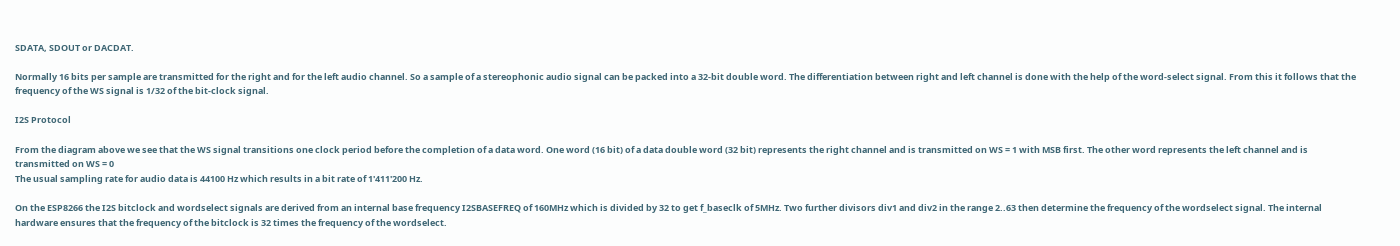SDATA, SDOUT or DACDAT.

Normally 16 bits per sample are transmitted for the right and for the left audio channel. So a sample of a stereophonic audio signal can be packed into a 32-bit double word. The differentiation between right and left channel is done with the help of the word-select signal. From this it follows that the frequency of the WS signal is 1/32 of the bit-clock signal.

I2S Protocol

From the diagram above we see that the WS signal transitions one clock period before the completion of a data word. One word (16 bit) of a data double word (32 bit) represents the right channel and is transmitted on WS = 1 with MSB first. The other word represents the left channel and is transmitted on WS = 0
The usual sampling rate for audio data is 44100 Hz which results in a bit rate of 1'411'200 Hz.

On the ESP8266 the I2S bitclock and wordselect signals are derived from an internal base frequency I2SBASEFREQ of 160MHz which is divided by 32 to get f_baseclk of 5MHz. Two further divisors div1 and div2 in the range 2..63 then determine the frequency of the wordselect signal. The internal hardware ensures that the frequency of the bitclock is 32 times the frequency of the wordselect.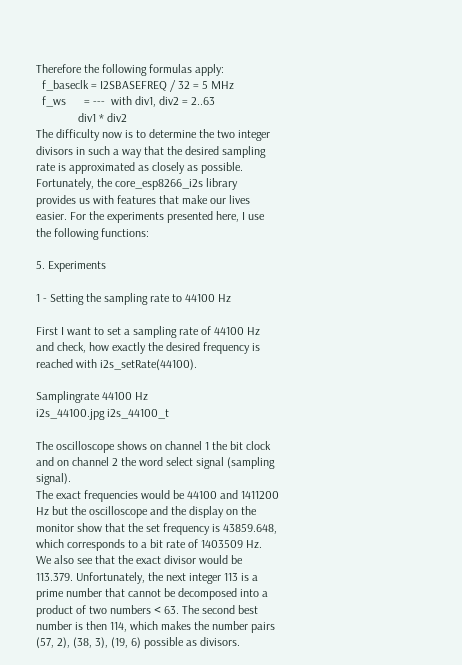Therefore the following formulas apply:
  f_baseclk = I2SBASEFREQ / 32 = 5 MHz
  f_ws      = ---  with div1, div2 = 2..63
              div1 * div2
The difficulty now is to determine the two integer divisors in such a way that the desired sampling rate is approximated as closely as possible.
Fortunately, the core_esp8266_i2s library provides us with features that make our lives easier. For the experiments presented here, I use the following functions:

5. Experiments

1 - Setting the sampling rate to 44100 Hz

First I want to set a sampling rate of 44100 Hz and check, how exactly the desired frequency is reached with i2s_setRate(44100).

Samplingrate 44100 Hz
i2s_44100.jpg i2s_44100_t

The oscilloscope shows on channel 1 the bit clock and on channel 2 the word select signal (sampling signal).
The exact frequencies would be 44100 and 1411200 Hz but the oscilloscope and the display on the monitor show that the set frequency is 43859.648, which corresponds to a bit rate of 1403509 Hz. We also see that the exact divisor would be 113.379. Unfortunately, the next integer 113 is a prime number that cannot be decomposed into a product of two numbers < 63. The second best number is then 114, which makes the number pairs (57, 2), (38, 3), (19, 6) possible as divisors.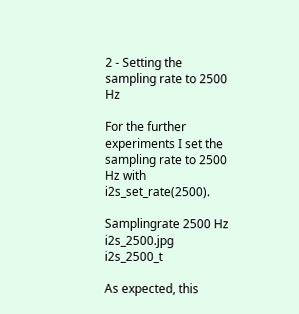2 - Setting the sampling rate to 2500 Hz

For the further experiments I set the sampling rate to 2500 Hz with i2s_set_rate(2500).

Samplingrate 2500 Hz
i2s_2500.jpg i2s_2500_t

As expected, this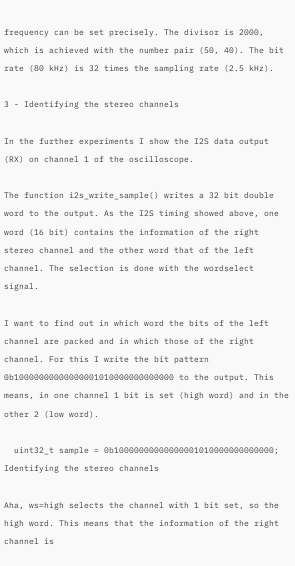frequency can be set precisely. The divisor is 2000, which is achieved with the number pair (50, 40). The bit rate (80 kHz) is 32 times the sampling rate (2.5 kHz).

3 - Identifying the stereo channels

In the further experiments I show the I2S data output (RX) on channel 1 of the oscilloscope.

The function i2s_write_sample() writes a 32 bit double word to the output. As the I2S timing showed above, one word (16 bit) contains the information of the right stereo channel and the other word that of the left channel. The selection is done with the wordselect signal.

I want to find out in which word the bits of the left channel are packed and in which those of the right channel. For this I write the bit pattern 0b10000000000000001010000000000000 to the output. This means, in one channel 1 bit is set (high word) and in the other 2 (low word).

  uint32_t sample = 0b10000000000000001010000000000000;
Identifying the stereo channels

Aha, ws=high selects the channel with 1 bit set, so the high word. This means that the information of the right channel is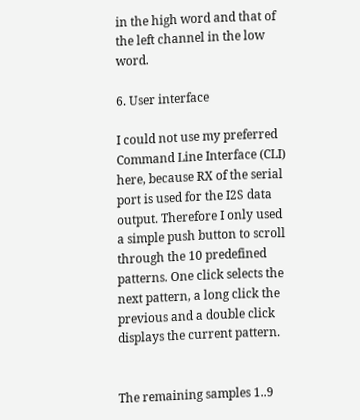in the high word and that of the left channel in the low word.

6. User interface

I could not use my preferred Command Line Interface (CLI) here, because RX of the serial port is used for the I2S data output. Therefore I only used a simple push button to scroll through the 10 predefined patterns. One click selects the next pattern, a long click the previous and a double click displays the current pattern.


The remaining samples 1..9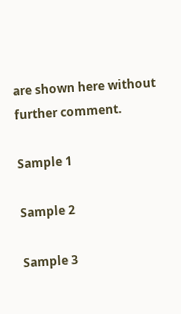are shown here without further comment.

Sample 1

Sample 2

Sample 3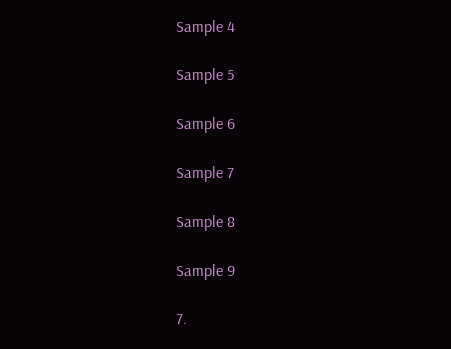Sample 4

Sample 5

Sample 6

Sample 7

Sample 8

Sample 9

7.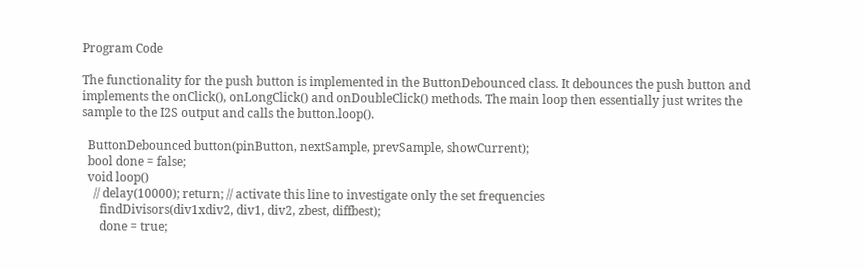Program Code

The functionality for the push button is implemented in the ButtonDebounced class. It debounces the push button and implements the onClick(), onLongClick() and onDoubleClick() methods. The main loop then essentially just writes the sample to the I2S output and calls the button.loop().

  ButtonDebounced button(pinButton, nextSample, prevSample, showCurrent);
  bool done = false;
  void loop()
    // delay(10000); return; // activate this line to investigate only the set frequencies
      findDivisors(div1xdiv2, div1, div2, zbest, diffbest);
      done = true;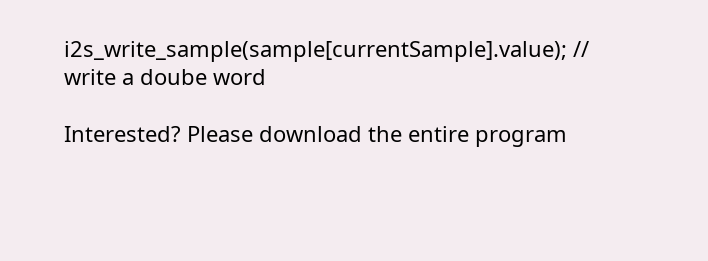i2s_write_sample(sample[currentSample].value); // write a doube word

Interested? Please download the entire program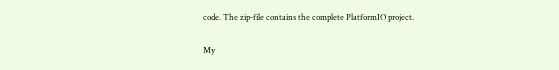code. The zip-file contains the complete PlatformIO project.

My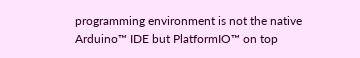programming environment is not the native Arduino™ IDE but PlatformIO™ on top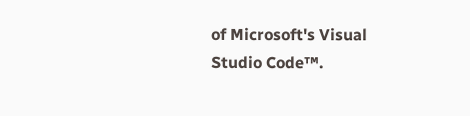of Microsoft's Visual Studio Code™.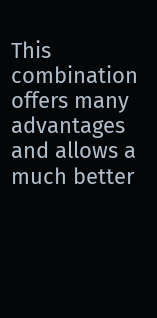This combination offers many advantages and allows a much better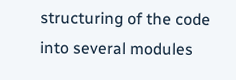structuring of the code into several modules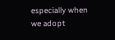especially when we adopt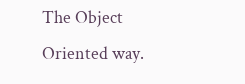The Object Oriented way.